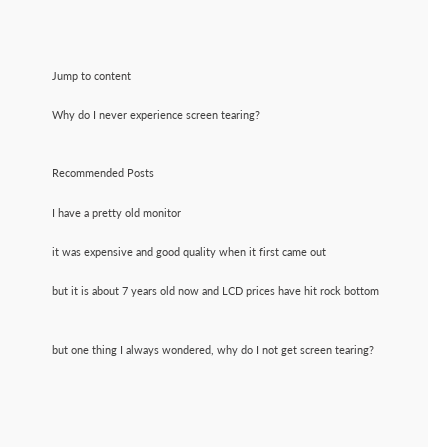Jump to content

Why do I never experience screen tearing?


Recommended Posts

I have a pretty old monitor

it was expensive and good quality when it first came out

but it is about 7 years old now and LCD prices have hit rock bottom


but one thing I always wondered, why do I not get screen tearing?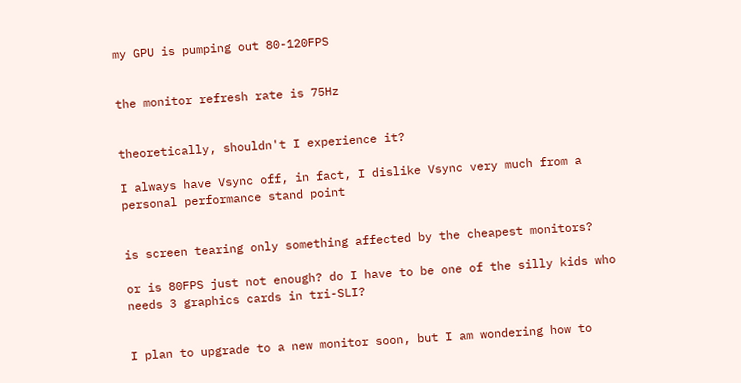my GPU is pumping out 80-120FPS


the monitor refresh rate is 75Hz


theoretically, shouldn't I experience it?

I always have Vsync off, in fact, I dislike Vsync very much from a personal performance stand point


is screen tearing only something affected by the cheapest monitors?

or is 80FPS just not enough? do I have to be one of the silly kids who needs 3 graphics cards in tri-SLI?


I plan to upgrade to a new monitor soon, but I am wondering how to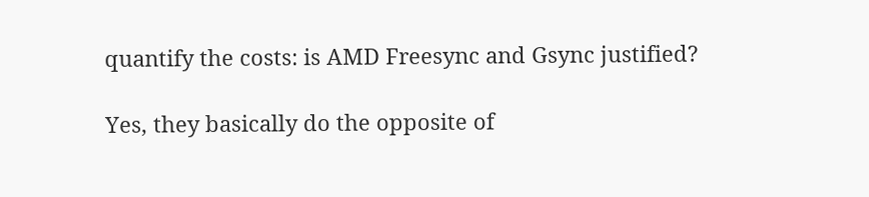quantify the costs: is AMD Freesync and Gsync justified?

Yes, they basically do the opposite of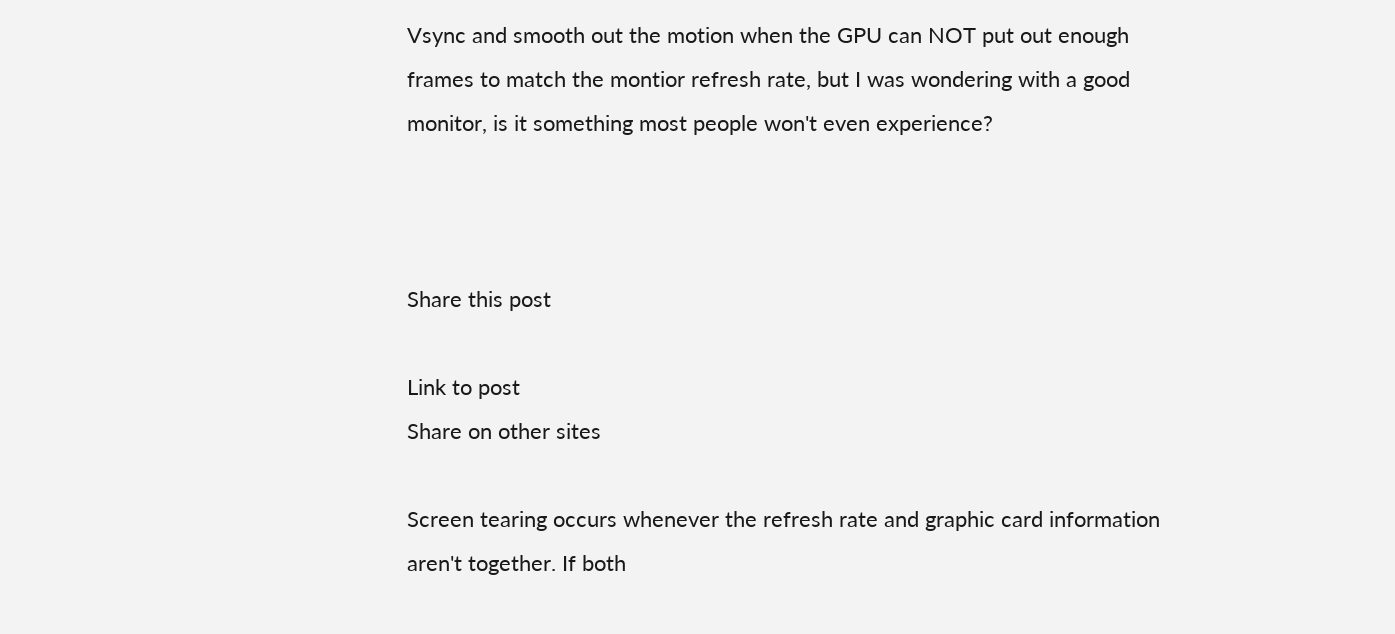Vsync and smooth out the motion when the GPU can NOT put out enough frames to match the montior refresh rate, but I was wondering with a good monitor, is it something most people won't even experience?



Share this post

Link to post
Share on other sites

Screen tearing occurs whenever the refresh rate and graphic card information aren't together. If both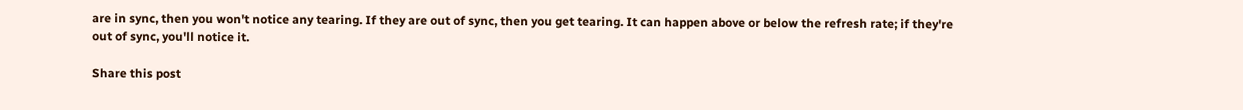are in sync, then you won't notice any tearing. If they are out of sync, then you get tearing. It can happen above or below the refresh rate; if they're out of sync, you'll notice it.

Share this post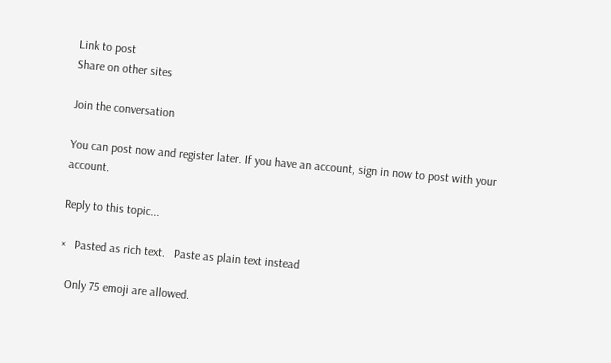Link to post
Share on other sites

Join the conversation

You can post now and register later. If you have an account, sign in now to post with your account.

Reply to this topic...

×   Pasted as rich text.   Paste as plain text instead

  Only 75 emoji are allowed.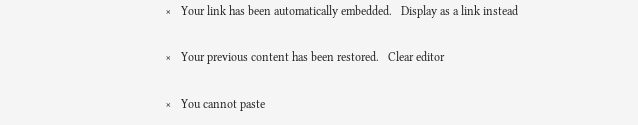×   Your link has been automatically embedded.   Display as a link instead

×   Your previous content has been restored.   Clear editor

×   You cannot paste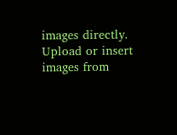images directly. Upload or insert images from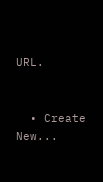URL.


  • Create New...